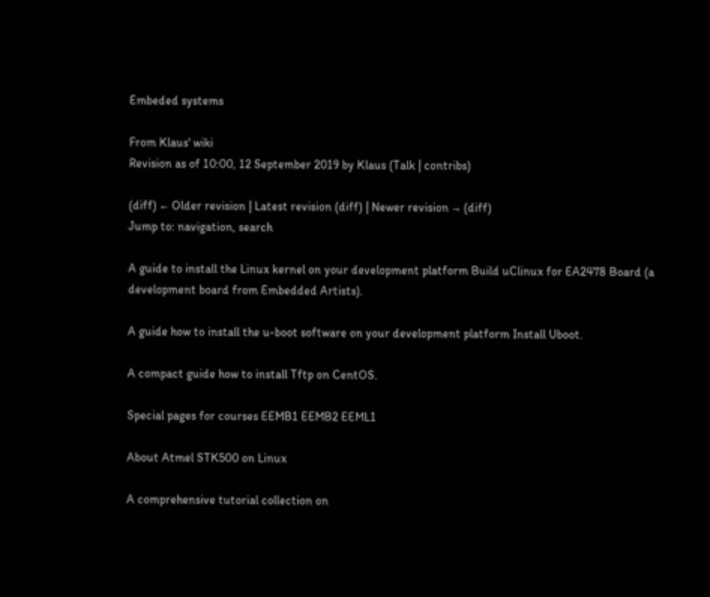Embeded systems

From Klaus' wiki
Revision as of 10:00, 12 September 2019 by Klaus (Talk | contribs)

(diff) ← Older revision | Latest revision (diff) | Newer revision → (diff)
Jump to: navigation, search

A guide to install the Linux kernel on your development platform Build uClinux for EA2478 Board (a development board from Embedded Artists).

A guide how to install the u-boot software on your development platform Install Uboot.

A compact guide how to install Tftp on CentOS.

Special pages for courses EEMB1 EEMB2 EEML1

About Atmel STK500 on Linux

A comprehensive tutorial collection on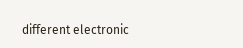different electronic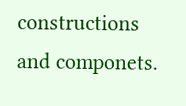constructions and componets.